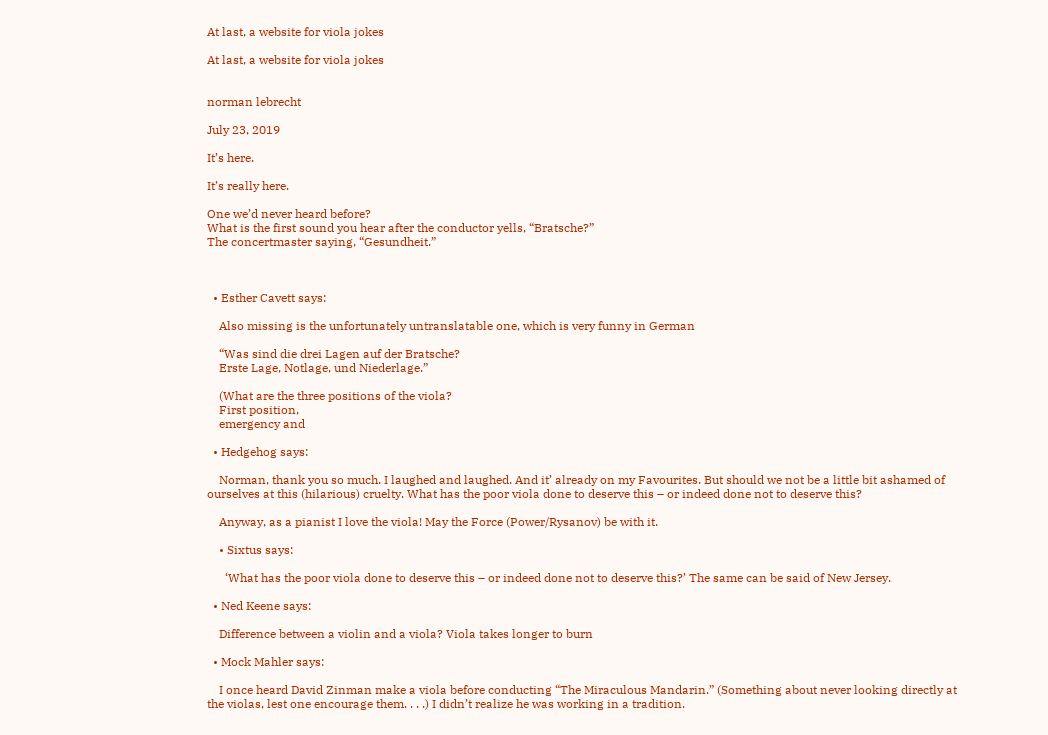At last, a website for viola jokes

At last, a website for viola jokes


norman lebrecht

July 23, 2019

It’s here.

It’s really here.

One we’d never heard before?
What is the first sound you hear after the conductor yells, “Bratsche?”
The concertmaster saying, “Gesundheit.”



  • Esther Cavett says:

    Also missing is the unfortunately untranslatable one, which is very funny in German

    “Was sind die drei Lagen auf der Bratsche?
    Erste Lage, Notlage, und Niederlage.”

    (What are the three positions of the viola?
    First position,
    emergency and

  • Hedgehog says:

    Norman, thank you so much. I laughed and laughed. And it’ already on my Favourites. But should we not be a little bit ashamed of ourselves at this (hilarious) cruelty. What has the poor viola done to deserve this – or indeed done not to deserve this?

    Anyway, as a pianist I love the viola! May the Force (Power/Rysanov) be with it.

    • Sixtus says:

      ‘What has the poor viola done to deserve this – or indeed done not to deserve this?’ The same can be said of New Jersey.

  • Ned Keene says:

    Difference between a violin and a viola? Viola takes longer to burn

  • Mock Mahler says:

    I once heard David Zinman make a viola before conducting “The Miraculous Mandarin.” (Something about never looking directly at the violas, lest one encourage them. . . .) I didn’t realize he was working in a tradition.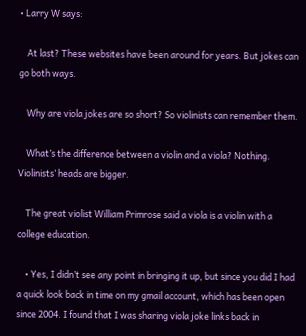• Larry W says:

    At last? These websites have been around for years. But jokes can go both ways.

    Why are viola jokes are so short? So violinists can remember them.

    What’s the difference between a violin and a viola? Nothing. Violinists’ heads are bigger.

    The great violist William Primrose said a viola is a violin with a college education.

    • Yes, I didn’t see any point in bringing it up, but since you did I had a quick look back in time on my gmail account, which has been open since 2004. I found that I was sharing viola joke links back in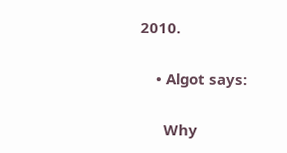2010.

    • Algot says:

      Why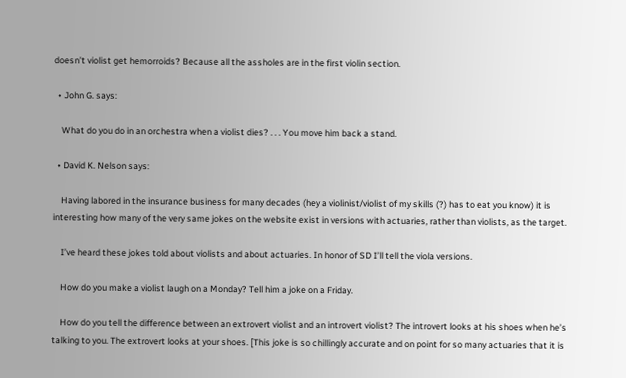doesn’t violist get hemorroids? Because all the assholes are in the first violin section.

  • John G. says:

    What do you do in an orchestra when a violist dies? . . . You move him back a stand.

  • David K. Nelson says:

    Having labored in the insurance business for many decades (hey a violinist/violist of my skills (?) has to eat you know) it is interesting how many of the very same jokes on the website exist in versions with actuaries, rather than violists, as the target.

    I’ve heard these jokes told about violists and about actuaries. In honor of SD I’ll tell the viola versions.

    How do you make a violist laugh on a Monday? Tell him a joke on a Friday.

    How do you tell the difference between an extrovert violist and an introvert violist? The introvert looks at his shoes when he’s talking to you. The extrovert looks at your shoes. [This joke is so chillingly accurate and on point for so many actuaries that it is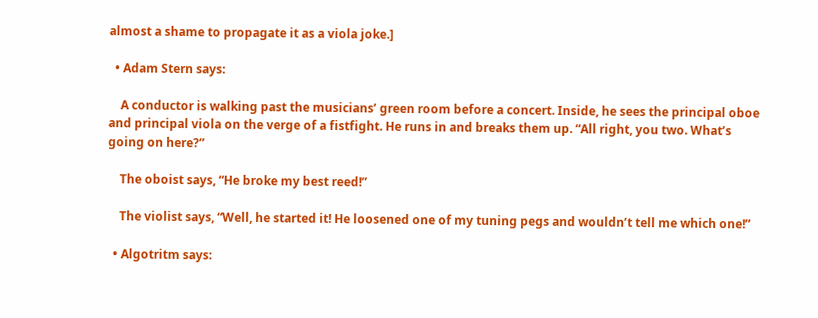almost a shame to propagate it as a viola joke.]

  • Adam Stern says:

    A conductor is walking past the musicians’ green room before a concert. Inside, he sees the principal oboe and principal viola on the verge of a fistfight. He runs in and breaks them up. “All right, you two. What’s going on here?”

    The oboist says, “He broke my best reed!”

    The violist says, “Well, he started it! He loosened one of my tuning pegs and wouldn’t tell me which one!”

  • Algotritm says: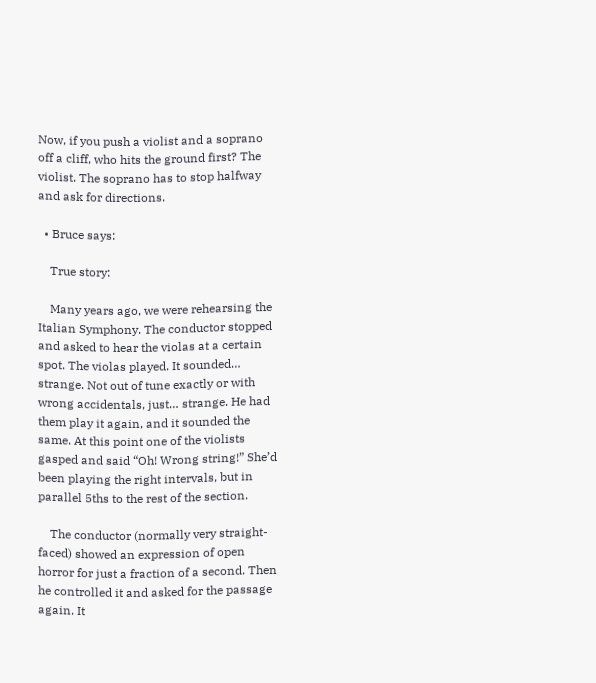Now, if you push a violist and a soprano off a cliff, who hits the ground first? The violist. The soprano has to stop halfway and ask for directions.

  • Bruce says:

    True story:

    Many years ago, we were rehearsing the Italian Symphony. The conductor stopped and asked to hear the violas at a certain spot. The violas played. It sounded… strange. Not out of tune exactly or with wrong accidentals, just… strange. He had them play it again, and it sounded the same. At this point one of the violists gasped and said “Oh! Wrong string!” She’d been playing the right intervals, but in parallel 5ths to the rest of the section.

    The conductor (normally very straight-faced) showed an expression of open horror for just a fraction of a second. Then he controlled it and asked for the passage again. It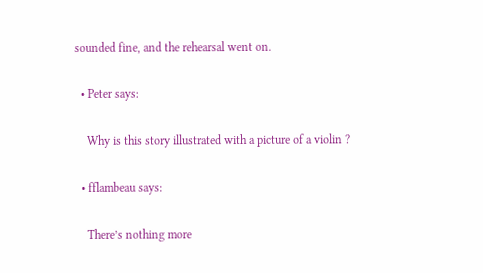sounded fine, and the rehearsal went on.

  • Peter says:

    Why is this story illustrated with a picture of a violin ?

  • fflambeau says:

    There’s nothing more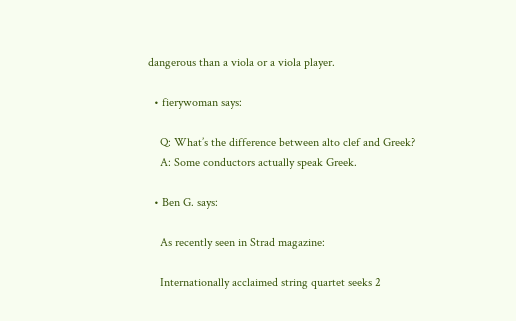dangerous than a viola or a viola player.

  • fierywoman says:

    Q: What’s the difference between alto clef and Greek?
    A: Some conductors actually speak Greek.

  • Ben G. says:

    As recently seen in Strad magazine:

    Internationally acclaimed string quartet seeks 2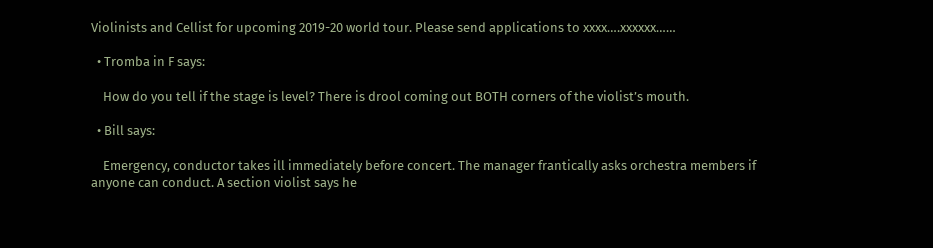Violinists and Cellist for upcoming 2019-20 world tour. Please send applications to xxxx….xxxxxx……

  • Tromba in F says:

    How do you tell if the stage is level? There is drool coming out BOTH corners of the violist’s mouth.

  • Bill says:

    Emergency, conductor takes ill immediately before concert. The manager frantically asks orchestra members if anyone can conduct. A section violist says he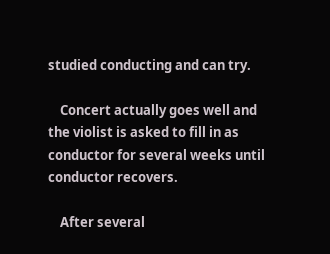studied conducting and can try.

    Concert actually goes well and the violist is asked to fill in as conductor for several weeks until conductor recovers.

    After several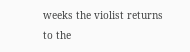weeks the violist returns to the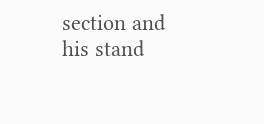section and his stand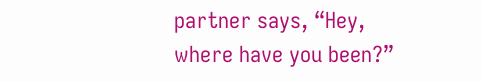partner says, “Hey, where have you been?”